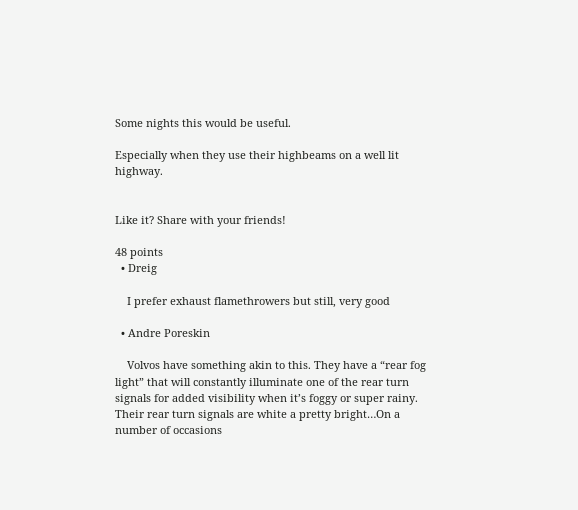Some nights this would be useful.

Especially when they use their highbeams on a well lit highway.


Like it? Share with your friends!

48 points
  • Dreig

    I prefer exhaust flamethrowers but still, very good

  • Andre Poreskin

    Volvos have something akin to this. They have a “rear fog light” that will constantly illuminate one of the rear turn signals for added visibility when it’s foggy or super rainy. Their rear turn signals are white a pretty bright…On a number of occasions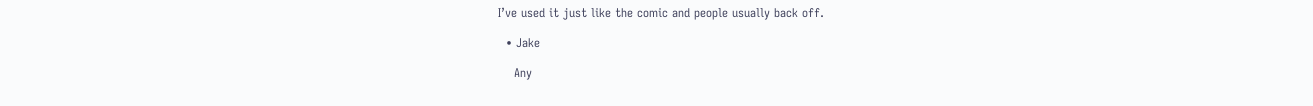I’ve used it just like the comic and people usually back off.

  • Jake

    Any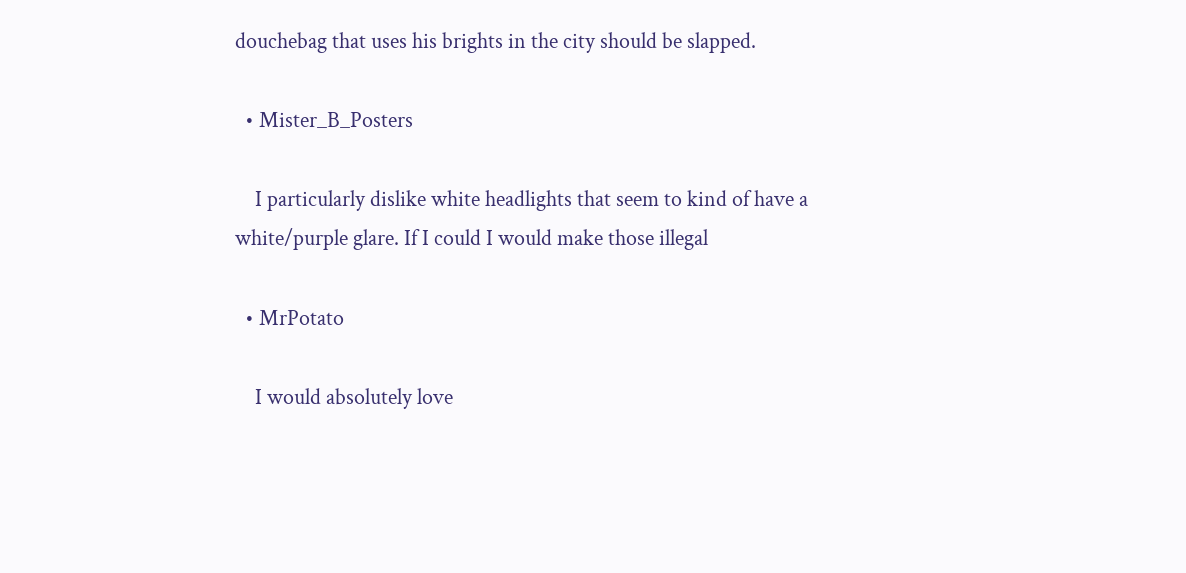douchebag that uses his brights in the city should be slapped.

  • Mister_B_Posters

    I particularly dislike white headlights that seem to kind of have a white/purple glare. If I could I would make those illegal

  • MrPotato

    I would absolutely love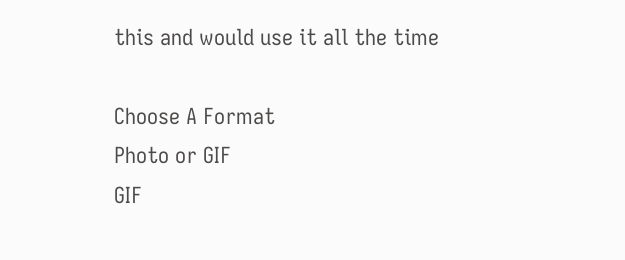this and would use it all the time

Choose A Format
Photo or GIF
GIF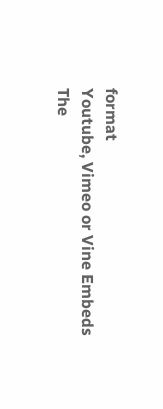format
Youtube, Vimeo or Vine Embeds
The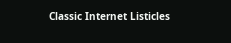Classic Internet Listicles